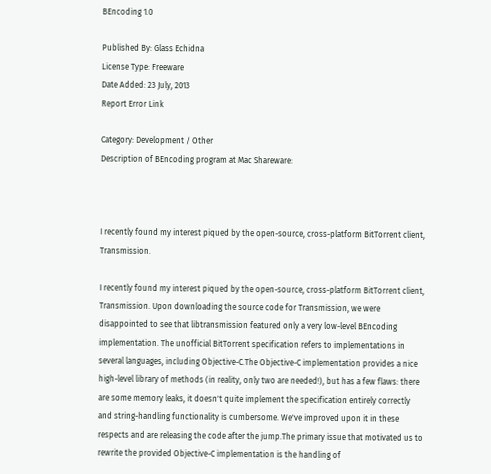BEncoding 1.0

Published By: Glass Echidna
License Type: Freeware
Date Added: 23 July, 2013
Report Error Link

Category: Development / Other
Description of BEncoding program at Mac Shareware:



I recently found my interest piqued by the open-source, cross-platform BitTorrent client, Transmission.

I recently found my interest piqued by the open-source, cross-platform BitTorrent client, Transmission. Upon downloading the source code for Transmission, we were disappointed to see that libtransmission featured only a very low-level BEncoding implementation. The unofficial BitTorrent specification refers to implementations in several languages, including Objective-C.The Objective-C implementation provides a nice high-level library of methods (in reality, only two are needed!), but has a few flaws: there are some memory leaks, it doesn't quite implement the specification entirely correctly and string-handling functionality is cumbersome. We've improved upon it in these respects and are releasing the code after the jump.The primary issue that motivated us to rewrite the provided Objective-C implementation is the handling of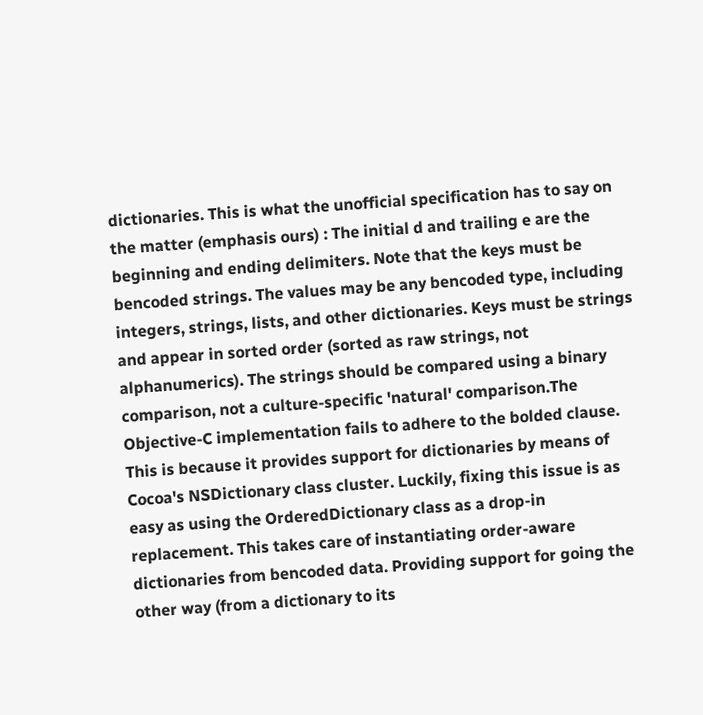dictionaries. This is what the unofficial specification has to say on the matter (emphasis ours) : The initial d and trailing e are the beginning and ending delimiters. Note that the keys must be bencoded strings. The values may be any bencoded type, including integers, strings, lists, and other dictionaries. Keys must be strings and appear in sorted order (sorted as raw strings, not alphanumerics). The strings should be compared using a binary comparison, not a culture-specific 'natural' comparison.The Objective-C implementation fails to adhere to the bolded clause. This is because it provides support for dictionaries by means of Cocoa's NSDictionary class cluster. Luckily, fixing this issue is as easy as using the OrderedDictionary class as a drop-in replacement. This takes care of instantiating order-aware dictionaries from bencoded data. Providing support for going the other way (from a dictionary to its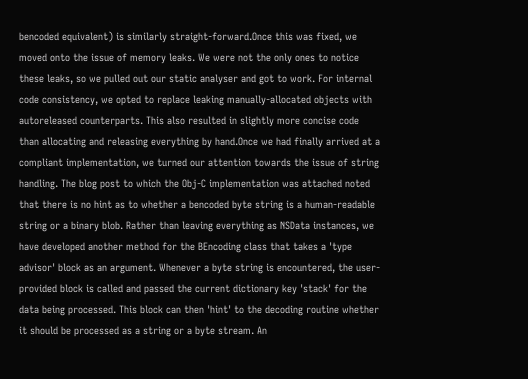bencoded equivalent) is similarly straight-forward.Once this was fixed, we moved onto the issue of memory leaks. We were not the only ones to notice these leaks, so we pulled out our static analyser and got to work. For internal code consistency, we opted to replace leaking manually-allocated objects with autoreleased counterparts. This also resulted in slightly more concise code than allocating and releasing everything by hand.Once we had finally arrived at a compliant implementation, we turned our attention towards the issue of string handling. The blog post to which the Obj-C implementation was attached noted that there is no hint as to whether a bencoded byte string is a human-readable string or a binary blob. Rather than leaving everything as NSData instances, we have developed another method for the BEncoding class that takes a 'type advisor' block as an argument. Whenever a byte string is encountered, the user-provided block is called and passed the current dictionary key 'stack' for the data being processed. This block can then 'hint' to the decoding routine whether it should be processed as a string or a byte stream. An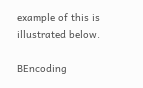example of this is illustrated below.

BEncoding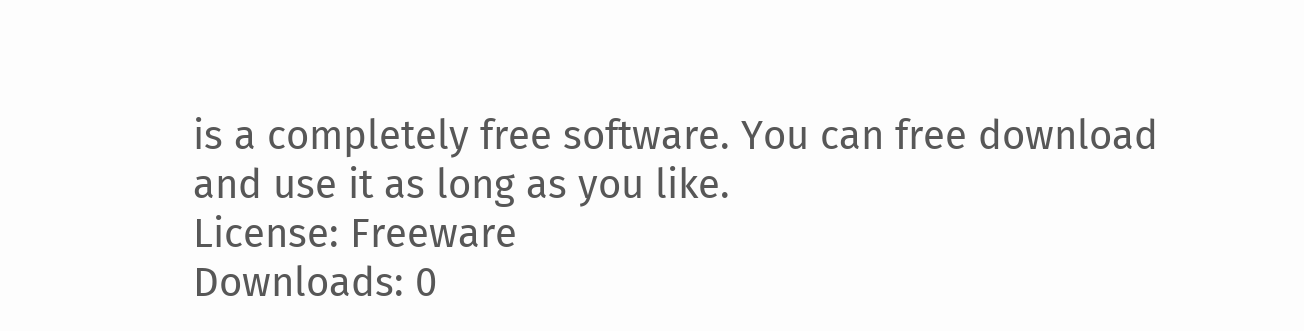is a completely free software. You can free download and use it as long as you like.
License: Freeware
Downloads: 0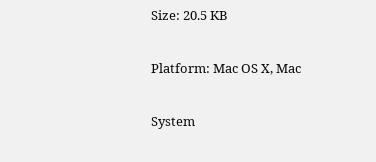Size: 20.5 KB

Platform: Mac OS X, Mac

System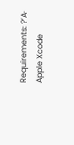Requirements: ?’A· Apple Xcode